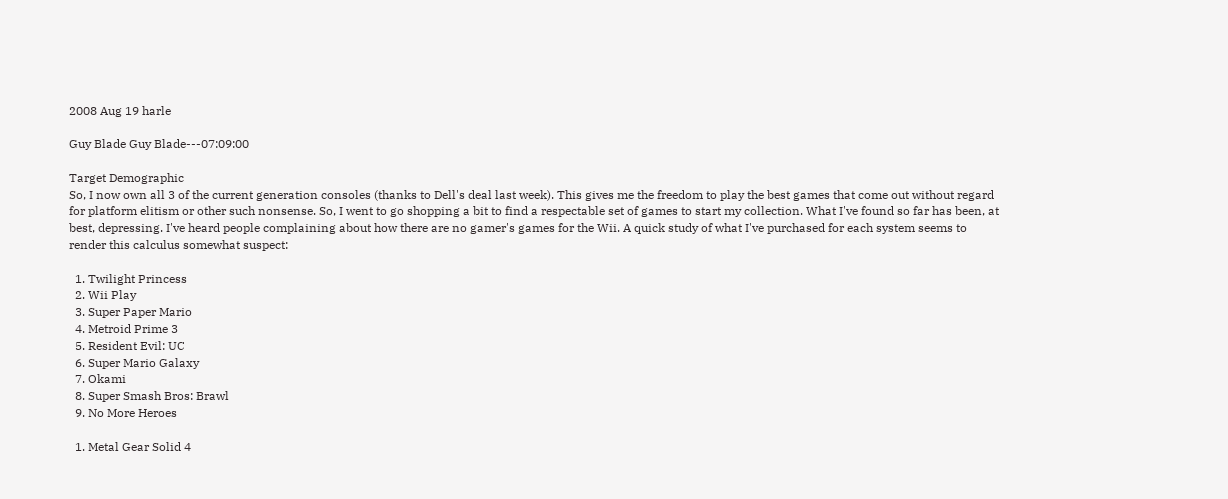2008 Aug 19 harle

Guy Blade Guy Blade---07:09:00

Target Demographic
So, I now own all 3 of the current generation consoles (thanks to Dell's deal last week). This gives me the freedom to play the best games that come out without regard for platform elitism or other such nonsense. So, I went to go shopping a bit to find a respectable set of games to start my collection. What I've found so far has been, at best, depressing. I've heard people complaining about how there are no gamer's games for the Wii. A quick study of what I've purchased for each system seems to render this calculus somewhat suspect:

  1. Twilight Princess
  2. Wii Play
  3. Super Paper Mario
  4. Metroid Prime 3
  5. Resident Evil: UC
  6. Super Mario Galaxy
  7. Okami
  8. Super Smash Bros: Brawl
  9. No More Heroes

  1. Metal Gear Solid 4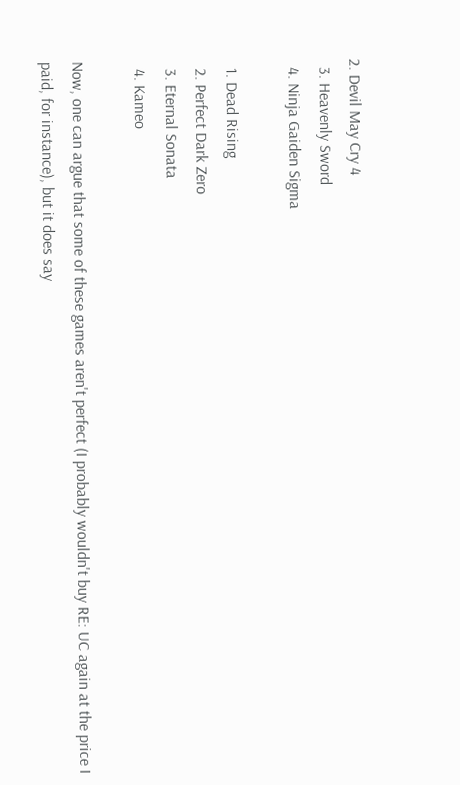2. Devil May Cry 4
  3. Heavenly Sword
  4. Ninja Gaiden Sigma

  1. Dead Rising
  2. Perfect Dark Zero
  3. Eternal Sonata
  4. Kameo

Now, one can argue that some of these games aren't perfect (I probably wouldn't buy RE: UC again at the price I paid, for instance), but it does say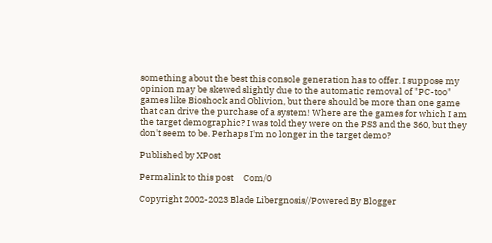something about the best this console generation has to offer. I suppose my opinion may be skewed slightly due to the automatic removal of "PC-too" games like Bioshock and Oblivion, but there should be more than one game that can drive the purchase of a system! Where are the games for which I am the target demographic? I was told they were on the PS3 and the 360, but they don't seem to be. Perhaps I'm no longer in the target demo?

Published by XPost

Permalink to this post     Com/0

Copyright 2002-2023 Blade Libergnosis//Powered By Blogger